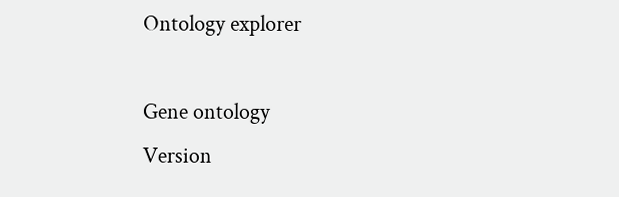Ontology explorer

Gene ontology
Version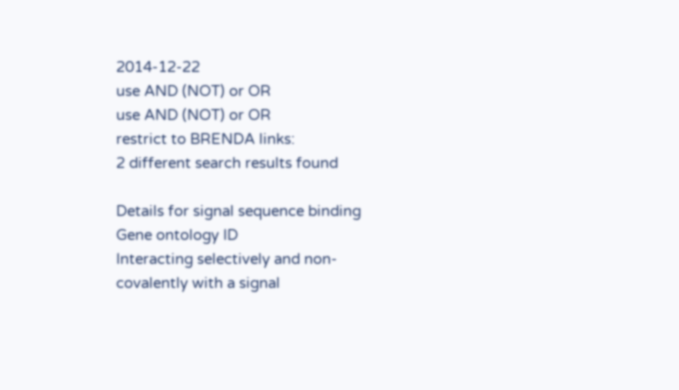2014-12-22
use AND (NOT) or OR
use AND (NOT) or OR
restrict to BRENDA links:
2 different search results found

Details for signal sequence binding
Gene ontology ID
Interacting selectively and non-covalently with a signal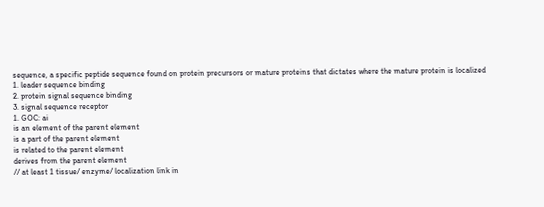sequence, a specific peptide sequence found on protein precursors or mature proteins that dictates where the mature protein is localized
1. leader sequence binding
2. protein signal sequence binding
3. signal sequence receptor
1. GOC: ai
is an element of the parent element
is a part of the parent element
is related to the parent element
derives from the parent element
// at least 1 tissue/ enzyme/ localization link in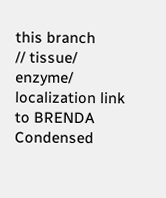this branch
// tissue/ enzyme/ localization link to BRENDA
Condensed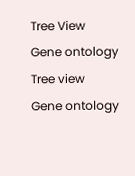Tree View
Gene ontology
Tree view
Gene ontology